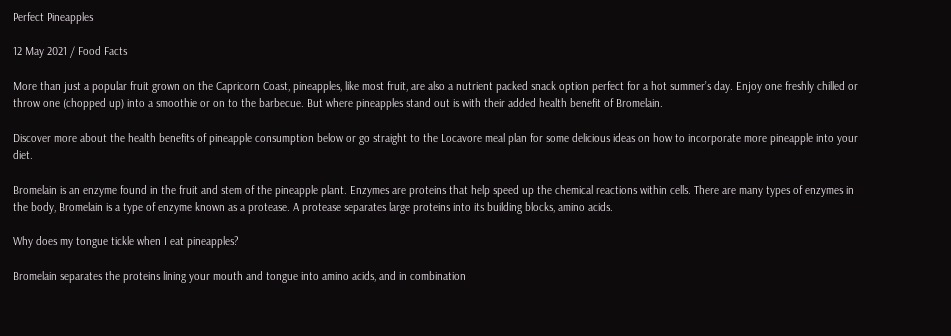Perfect Pineapples

12 May 2021 / Food Facts

More than just a popular fruit grown on the Capricorn Coast, pineapples, like most fruit, are also a nutrient packed snack option perfect for a hot summer’s day. Enjoy one freshly chilled or throw one (chopped up) into a smoothie or on to the barbecue. But where pineapples stand out is with their added health benefit of Bromelain.

Discover more about the health benefits of pineapple consumption below or go straight to the Locavore meal plan for some delicious ideas on how to incorporate more pineapple into your diet.

Bromelain is an enzyme found in the fruit and stem of the pineapple plant. Enzymes are proteins that help speed up the chemical reactions within cells. There are many types of enzymes in the body, Bromelain is a type of enzyme known as a protease. A protease separates large proteins into its building blocks, amino acids.

Why does my tongue tickle when I eat pineapples?

Bromelain separates the proteins lining your mouth and tongue into amino acids, and in combination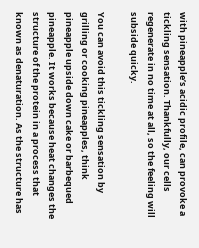with pineapple’s acidic profile, can provoke a tickling sensation. Thankfully, our cells regenerate in no time at all, so the feeling will subside quicky.

You can avoid this tickling sensation by grilling or cooking pineapples, think pineapple upside down cake or barbequed pineapple. It works because heat changes the structure of the protein in a process that known as denaturation. As the structure has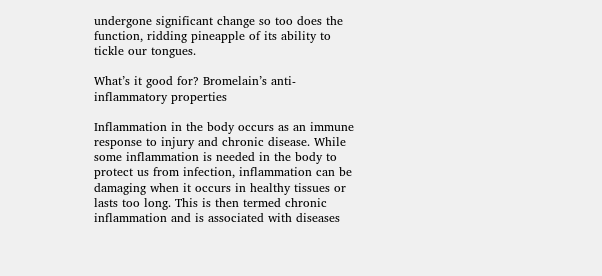undergone significant change so too does the function, ridding pineapple of its ability to tickle our tongues.

What’s it good for? Bromelain’s anti-inflammatory properties

Inflammation in the body occurs as an immune response to injury and chronic disease. While some inflammation is needed in the body to protect us from infection, inflammation can be damaging when it occurs in healthy tissues or lasts too long. This is then termed chronic inflammation and is associated with diseases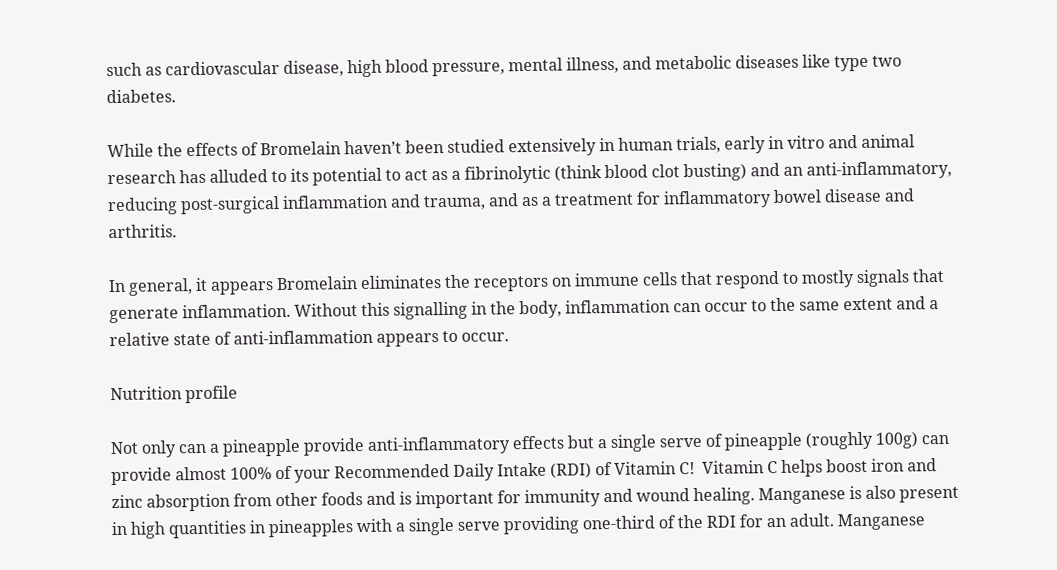such as cardiovascular disease, high blood pressure, mental illness, and metabolic diseases like type two diabetes.

While the effects of Bromelain haven’t been studied extensively in human trials, early in vitro and animal research has alluded to its potential to act as a fibrinolytic (think blood clot busting) and an anti-inflammatory, reducing post-surgical inflammation and trauma, and as a treatment for inflammatory bowel disease and arthritis.

In general, it appears Bromelain eliminates the receptors on immune cells that respond to mostly signals that generate inflammation. Without this signalling in the body, inflammation can occur to the same extent and a relative state of anti-inflammation appears to occur.

Nutrition profile

Not only can a pineapple provide anti-inflammatory effects but a single serve of pineapple (roughly 100g) can provide almost 100% of your Recommended Daily Intake (RDI) of Vitamin C!  Vitamin C helps boost iron and zinc absorption from other foods and is important for immunity and wound healing. Manganese is also present in high quantities in pineapples with a single serve providing one-third of the RDI for an adult. Manganese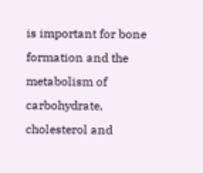is important for bone formation and the metabolism of carbohydrate, cholesterol and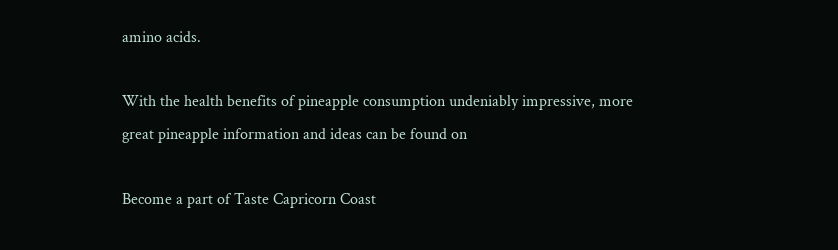amino acids.

With the health benefits of pineapple consumption undeniably impressive, more great pineapple information and ideas can be found on

Become a part of Taste Capricorn Coast